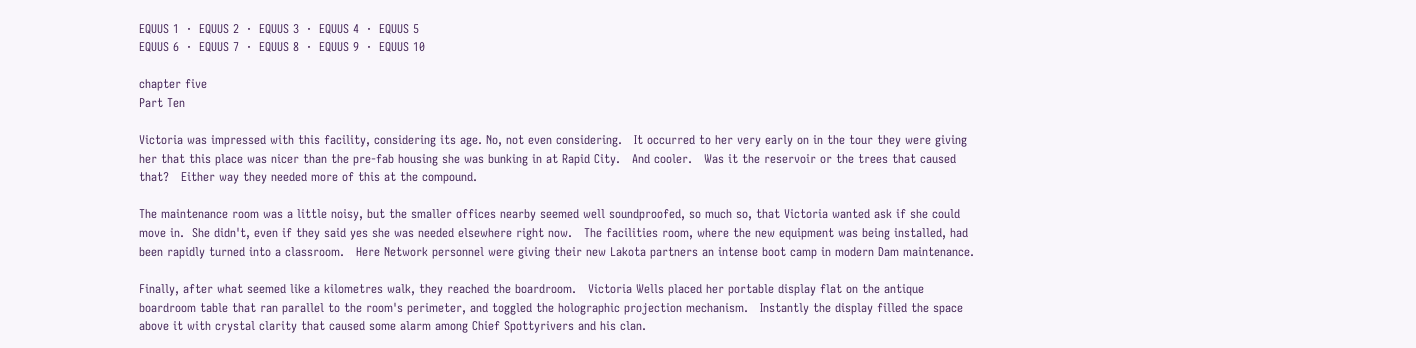EQUUS 1  ·  EQUUS 2  ·  EQUUS 3  ·  EQUUS 4  ·  EQUUS 5
EQUUS 6  ·  EQUUS 7  ·  EQUUS 8  ·  EQUUS 9  ·  EQUUS 10

chapter five
Part Ten

Victoria was impressed with this facility, considering its age. No, not even considering.   It occurred to her very early on in the tour they were giving her that this place was nicer than the pre-fab housing she was bunking in at Rapid City.   And cooler.   Was it the reservoir or the trees that caused that?   Either way they needed more of this at the compound.

The maintenance room was a little noisy, but the smaller offices nearby seemed well soundproofed, so much so, that Victoria wanted ask if she could move in.  She didn't, even if they said yes she was needed elsewhere right now.   The facilities room, where the new equipment was being installed, had been rapidly turned into a classroom.   Here Network personnel were giving their new Lakota partners an intense boot camp in modern Dam maintenance.

Finally, after what seemed like a kilometres walk, they reached the boardroom.   Victoria Wells placed her portable display flat on the antique boardroom table that ran parallel to the room's perimeter, and toggled the holographic projection mechanism.   Instantly the display filled the space above it with crystal clarity that caused some alarm among Chief Spottyrivers and his clan.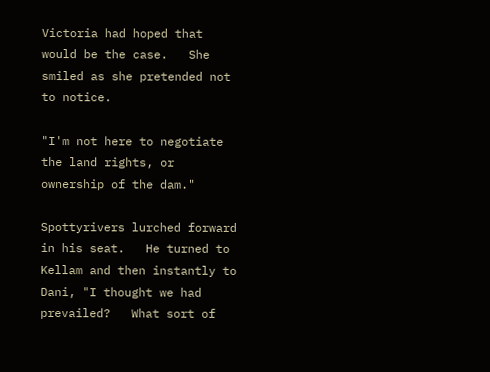Victoria had hoped that would be the case.   She smiled as she pretended not to notice.

"I'm not here to negotiate the land rights, or ownership of the dam."

Spottyrivers lurched forward in his seat.   He turned to Kellam and then instantly to Dani, "I thought we had prevailed?   What sort of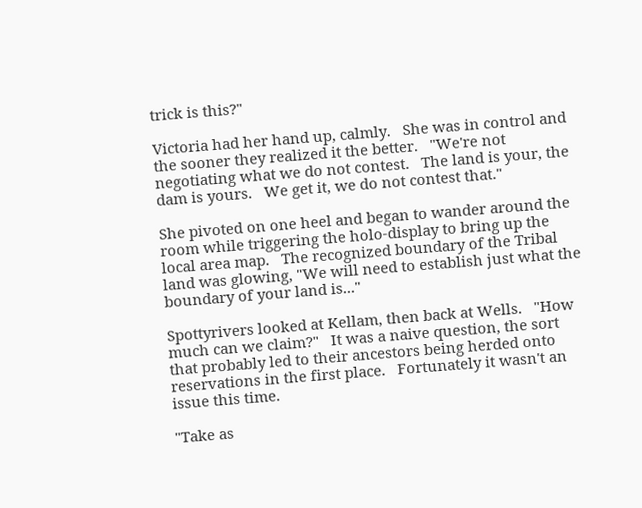trick is this?"

Victoria had her hand up, calmly.   She was in control and the sooner they realized it the better.   "We're not negotiating what we do not contest.   The land is your, the dam is yours.   We get it, we do not contest that."

She pivoted on one heel and began to wander around the room while triggering the holo-display to bring up the local area map.   The recognized boundary of the Tribal land was glowing, "We will need to establish just what the boundary of your land is..."

Spottyrivers looked at Kellam, then back at Wells.   "How much can we claim?"   It was a naive question, the sort that probably led to their ancestors being herded onto reservations in the first place.   Fortunately it wasn't an issue this time.

"Take as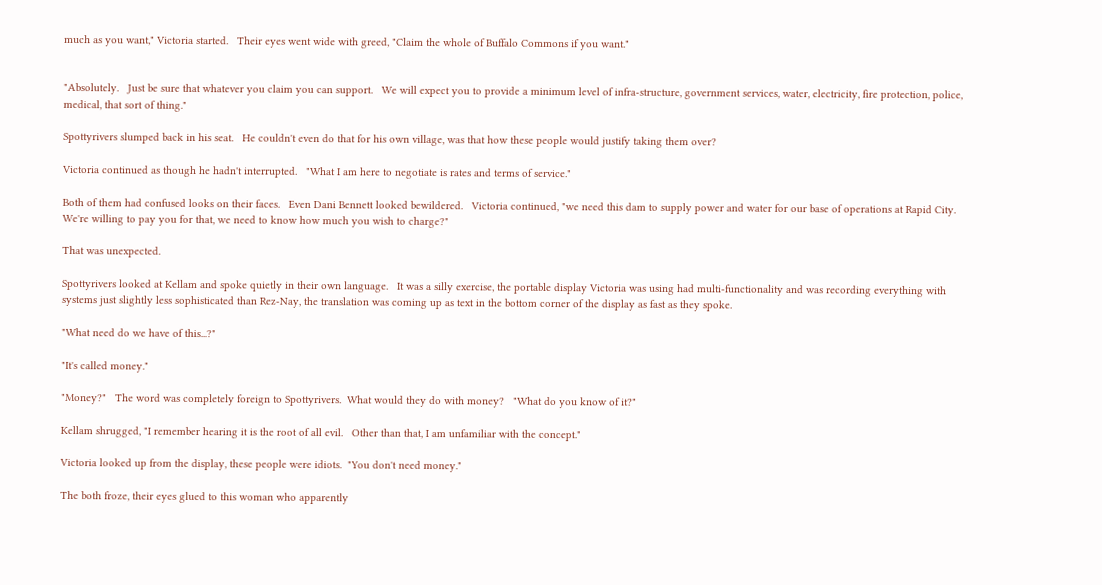much as you want," Victoria started.   Their eyes went wide with greed, "Claim the whole of Buffalo Commons if you want."


"Absolutely.   Just be sure that whatever you claim you can support.   We will expect you to provide a minimum level of infra-structure, government services, water, electricity, fire protection, police, medical, that sort of thing."

Spottyrivers slumped back in his seat.   He couldn't even do that for his own village, was that how these people would justify taking them over?

Victoria continued as though he hadn't interrupted.   "What I am here to negotiate is rates and terms of service."

Both of them had confused looks on their faces.   Even Dani Bennett looked bewildered.   Victoria continued, "we need this dam to supply power and water for our base of operations at Rapid City.   We're willing to pay you for that, we need to know how much you wish to charge?"

That was unexpected.

Spottyrivers looked at Kellam and spoke quietly in their own language.   It was a silly exercise, the portable display Victoria was using had multi-functionality and was recording everything with systems just slightly less sophisticated than Rez-Nay, the translation was coming up as text in the bottom corner of the display as fast as they spoke.

"What need do we have of this...?"

"It's called money."

"Money?"   The word was completely foreign to Spottyrivers.  What would they do with money?   "What do you know of it?"

Kellam shrugged, "I remember hearing it is the root of all evil.   Other than that, I am unfamiliar with the concept."

Victoria looked up from the display, these people were idiots.  "You don't need money."

The both froze, their eyes glued to this woman who apparently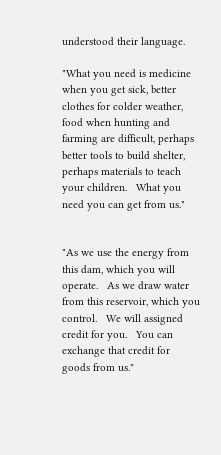understood their language.

"What you need is medicine when you get sick, better clothes for colder weather, food when hunting and farming are difficult, perhaps better tools to build shelter, perhaps materials to teach your children.   What you need you can get from us."


"As we use the energy from this dam, which you will operate.   As we draw water from this reservoir, which you control.   We will assigned credit for you.   You can exchange that credit for goods from us."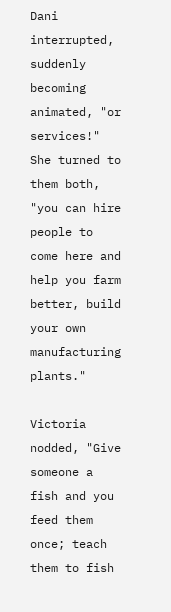Dani interrupted, suddenly becoming animated, "or services!"   She turned to them both, "you can hire people to come here and help you farm better, build your own manufacturing plants."

Victoria nodded, "Give someone a fish and you feed them once; teach them to fish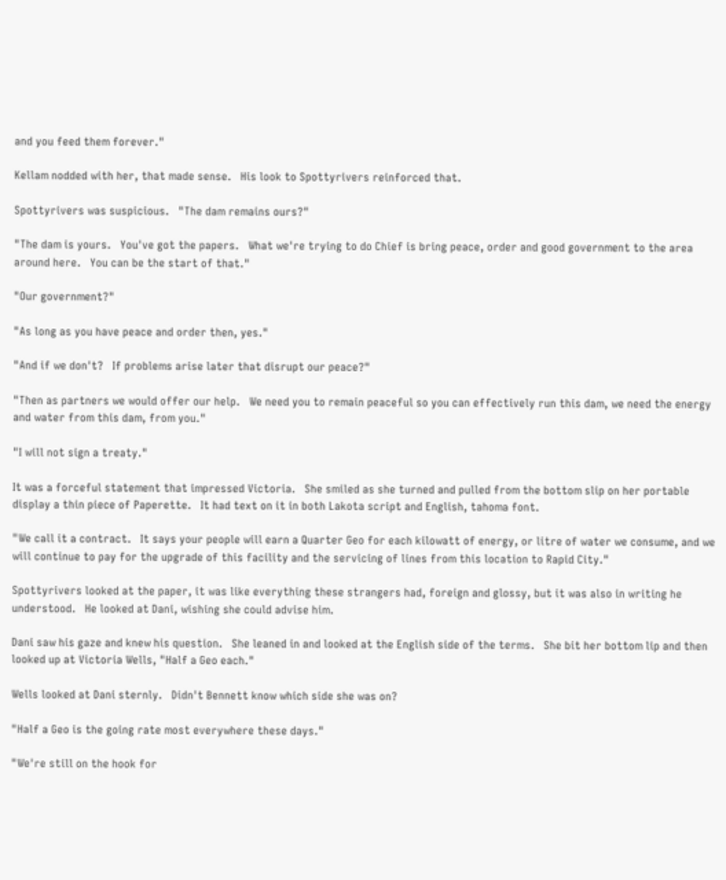and you feed them forever."

Kellam nodded with her, that made sense.   His look to Spottyrivers reinforced that.

Spottyrivers was suspicious.   "The dam remains ours?"

"The dam is yours.   You've got the papers.   What we're trying to do Chief is bring peace, order and good government to the area around here.   You can be the start of that."

"Our government?"

"As long as you have peace and order then, yes."

"And if we don't?   If problems arise later that disrupt our peace?"

"Then as partners we would offer our help.   We need you to remain peaceful so you can effectively run this dam, we need the energy and water from this dam, from you."

"I will not sign a treaty."

It was a forceful statement that impressed Victoria.   She smiled as she turned and pulled from the bottom slip on her portable display a thin piece of Paperette.   It had text on it in both Lakota script and English, tahoma font.

"We call it a contract.   It says your people will earn a Quarter Geo for each kilowatt of energy, or litre of water we consume, and we will continue to pay for the upgrade of this facility and the servicing of lines from this location to Rapid City."

Spottyrivers looked at the paper, it was like everything these strangers had, foreign and glossy, but it was also in writing he understood.   He looked at Dani, wishing she could advise him.

Dani saw his gaze and knew his question.   She leaned in and looked at the English side of the terms.   She bit her bottom lip and then looked up at Victoria Wells, "Half a Geo each."

Wells looked at Dani sternly.   Didn't Bennett know which side she was on?

"Half a Geo is the going rate most everywhere these days."

"We're still on the hook for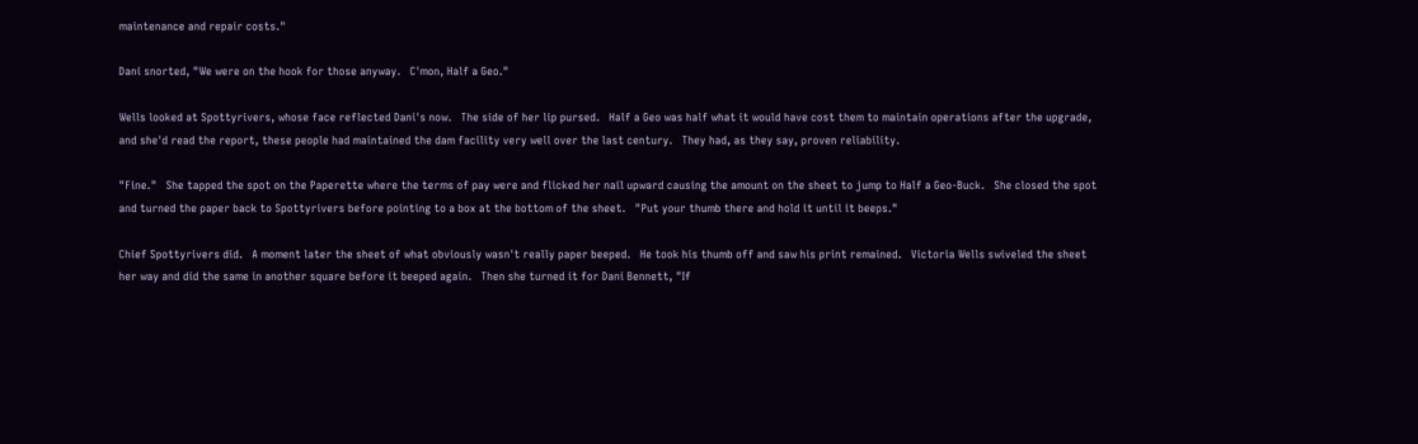maintenance and repair costs."

Dani snorted, "We were on the hook for those anyway.   C'mon, Half a Geo."

Wells looked at Spottyrivers, whose face reflected Dani's now.   The side of her lip pursed.   Half a Geo was half what it would have cost them to maintain operations after the upgrade, and she'd read the report, these people had maintained the dam facility very well over the last century.   They had, as they say, proven reliability.

"Fine."   She tapped the spot on the Paperette where the terms of pay were and flicked her nail upward causing the amount on the sheet to jump to Half a Geo-Buck.   She closed the spot and turned the paper back to Spottyrivers before pointing to a box at the bottom of the sheet.   "Put your thumb there and hold it until it beeps."

Chief Spottyrivers did.   A moment later the sheet of what obviously wasn't really paper beeped.   He took his thumb off and saw his print remained.   Victoria Wells swiveled the sheet her way and did the same in another square before it beeped again.   Then she turned it for Dani Bennett, "If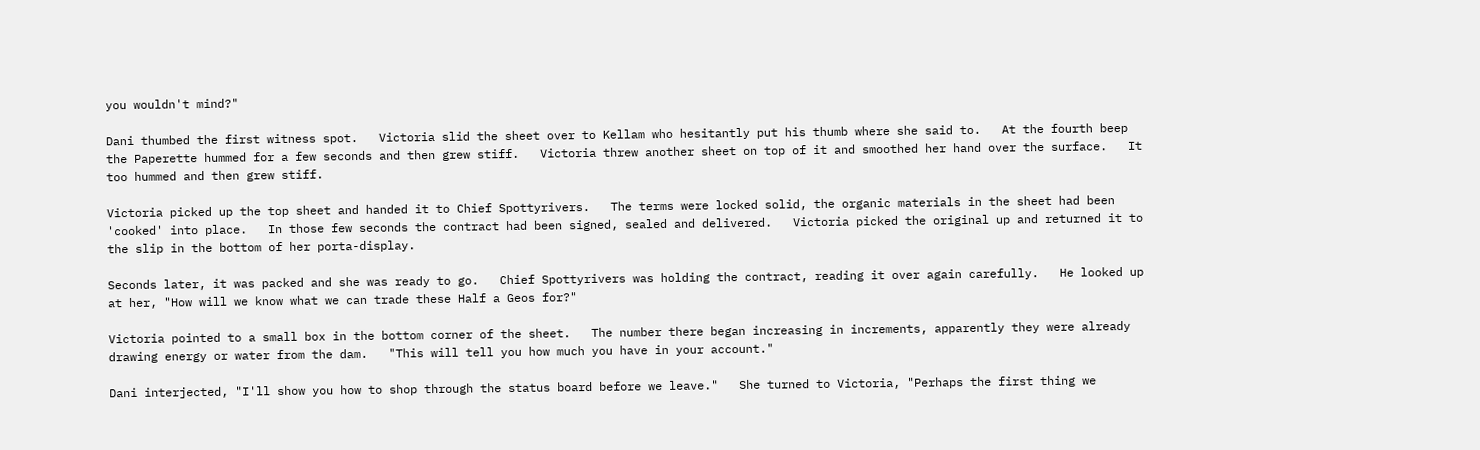you wouldn't mind?"

Dani thumbed the first witness spot.   Victoria slid the sheet over to Kellam who hesitantly put his thumb where she said to.   At the fourth beep the Paperette hummed for a few seconds and then grew stiff.   Victoria threw another sheet on top of it and smoothed her hand over the surface.   It too hummed and then grew stiff.

Victoria picked up the top sheet and handed it to Chief Spottyrivers.   The terms were locked solid, the organic materials in the sheet had been 'cooked' into place.   In those few seconds the contract had been signed, sealed and delivered.   Victoria picked the original up and returned it to the slip in the bottom of her porta-display.

Seconds later, it was packed and she was ready to go.   Chief Spottyrivers was holding the contract, reading it over again carefully.   He looked up at her, "How will we know what we can trade these Half a Geos for?"

Victoria pointed to a small box in the bottom corner of the sheet.   The number there began increasing in increments, apparently they were already drawing energy or water from the dam.   "This will tell you how much you have in your account."

Dani interjected, "I'll show you how to shop through the status board before we leave."   She turned to Victoria, "Perhaps the first thing we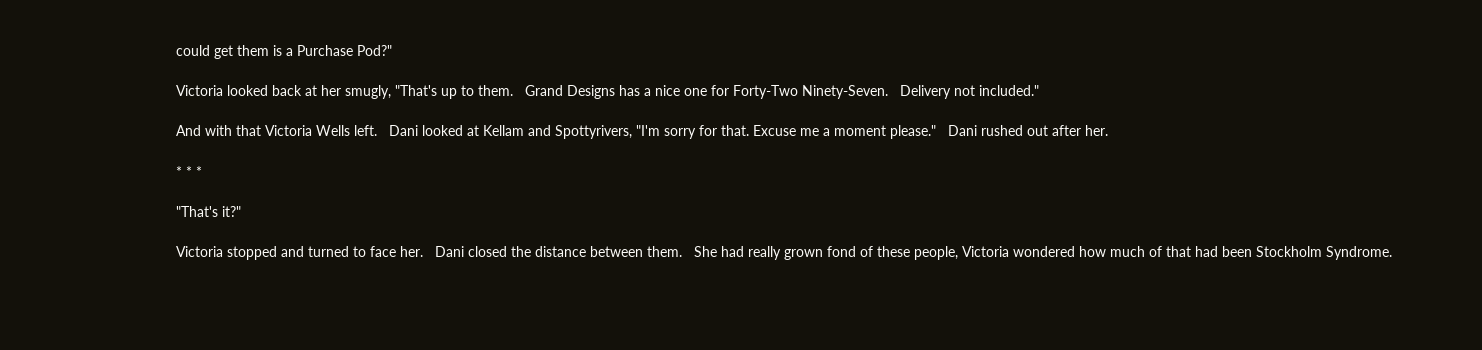could get them is a Purchase Pod?"

Victoria looked back at her smugly, "That's up to them.   Grand Designs has a nice one for Forty-Two Ninety-Seven.   Delivery not included."

And with that Victoria Wells left.   Dani looked at Kellam and Spottyrivers, "I'm sorry for that. Excuse me a moment please."   Dani rushed out after her.

* * *

"That's it?"

Victoria stopped and turned to face her.   Dani closed the distance between them.   She had really grown fond of these people, Victoria wondered how much of that had been Stockholm Syndrome.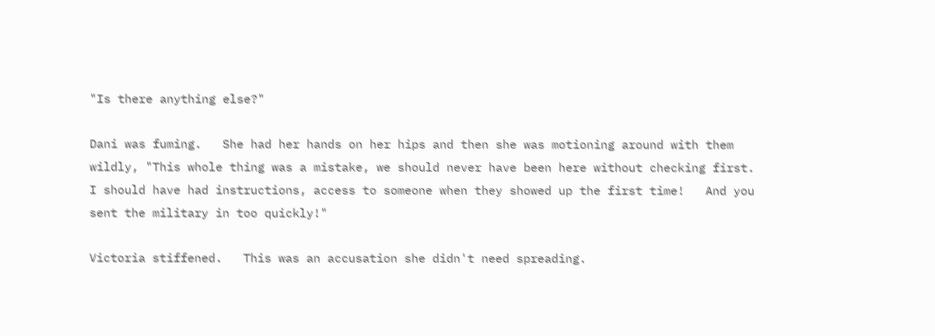"Is there anything else?"

Dani was fuming.   She had her hands on her hips and then she was motioning around with them wildly, "This whole thing was a mistake, we should never have been here without checking first.  I should have had instructions, access to someone when they showed up the first time!   And you sent the military in too quickly!"

Victoria stiffened.   This was an accusation she didn't need spreading.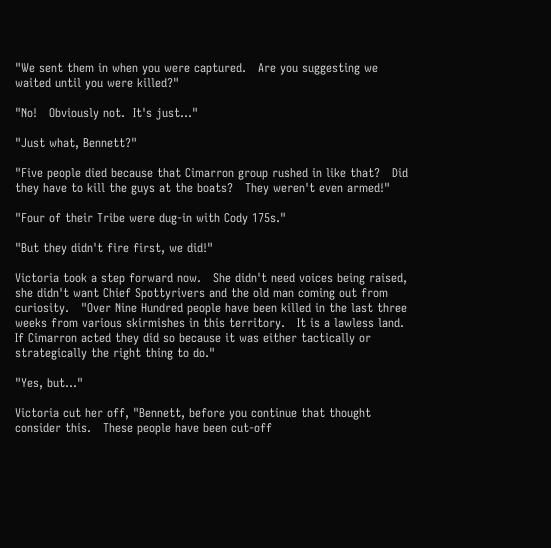"We sent them in when you were captured.   Are you suggesting we waited until you were killed?"

"No!   Obviously not.  It's just..."

"Just what, Bennett?"

"Five people died because that Cimarron group rushed in like that?   Did they have to kill the guys at the boats?   They weren't even armed!"

"Four of their Tribe were dug-in with Cody 175s."

"But they didn't fire first, we did!"

Victoria took a step forward now.   She didn't need voices being raised, she didn't want Chief Spottyrivers and the old man coming out from curiosity.   "Over Nine Hundred people have been killed in the last three weeks from various skirmishes in this territory.   It is a lawless land.   If Cimarron acted they did so because it was either tactically or strategically the right thing to do."

"Yes, but..."

Victoria cut her off, "Bennett, before you continue that thought consider this.   These people have been cut-off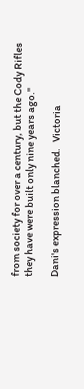from society for over a century, but the Cody Rifles they have were built only nine years ago."

Dani's expression blanched.   Victoria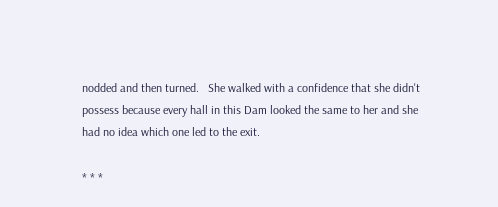nodded and then turned.   She walked with a confidence that she didn't possess because every hall in this Dam looked the same to her and she had no idea which one led to the exit.

* * *